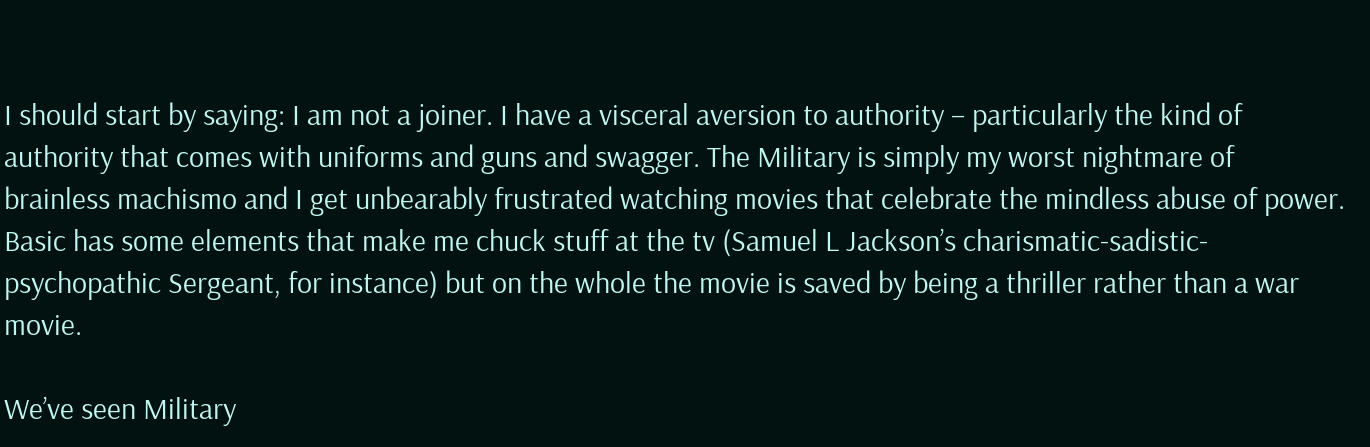I should start by saying: I am not a joiner. I have a visceral aversion to authority – particularly the kind of authority that comes with uniforms and guns and swagger. The Military is simply my worst nightmare of brainless machismo and I get unbearably frustrated watching movies that celebrate the mindless abuse of power. Basic has some elements that make me chuck stuff at the tv (Samuel L Jackson’s charismatic-sadistic-psychopathic Sergeant, for instance) but on the whole the movie is saved by being a thriller rather than a war movie.

We’ve seen Military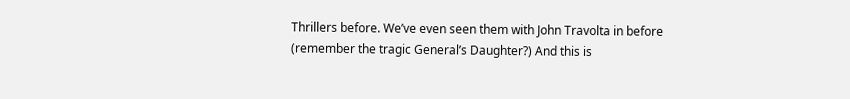Thrillers before. We’ve even seen them with John Travolta in before (remember the tragic General’s Daughter?) And this is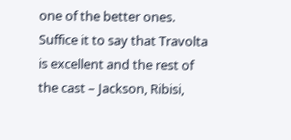one of the better ones. Suffice it to say that Travolta is excellent and the rest of the cast – Jackson, Ribisi,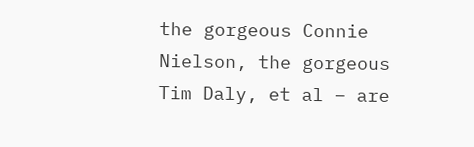the gorgeous Connie Nielson, the gorgeous Tim Daly, et al – are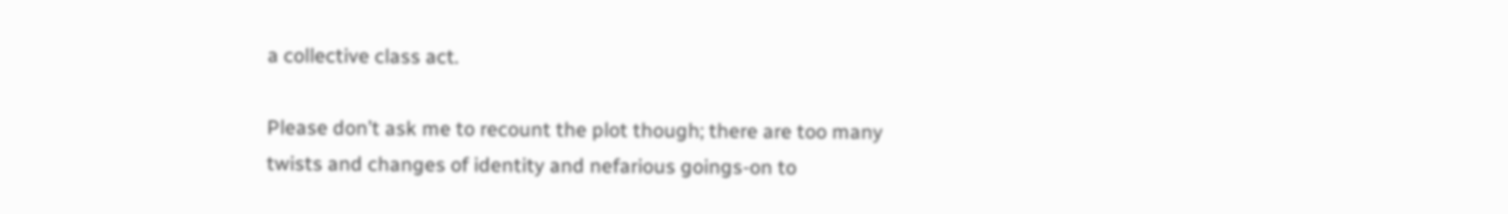a collective class act.

Please don’t ask me to recount the plot though; there are too many twists and changes of identity and nefarious goings-on to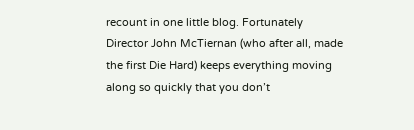recount in one little blog. Fortunately Director John McTiernan (who after all, made the first Die Hard) keeps everything moving along so quickly that you don’t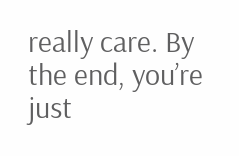really care. By the end, you’re just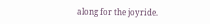along for the joyride.